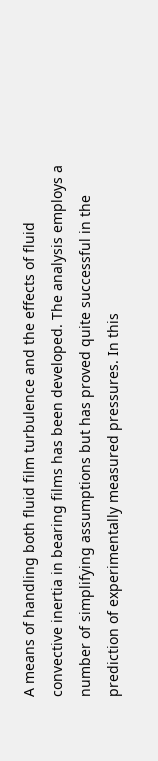A means of handling both fluid film turbulence and the effects of fluid convective inertia in bearing films has been developed. The analysis employs a number of simplifying assumptions but has proved quite successful in the prediction of experimentally measured pressures. In this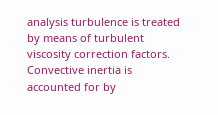analysis turbulence is treated by means of turbulent viscosity correction factors. Convective inertia is accounted for by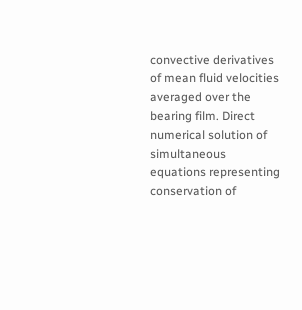convective derivatives of mean fluid velocities averaged over the bearing film. Direct numerical solution of simultaneous equations representing conservation of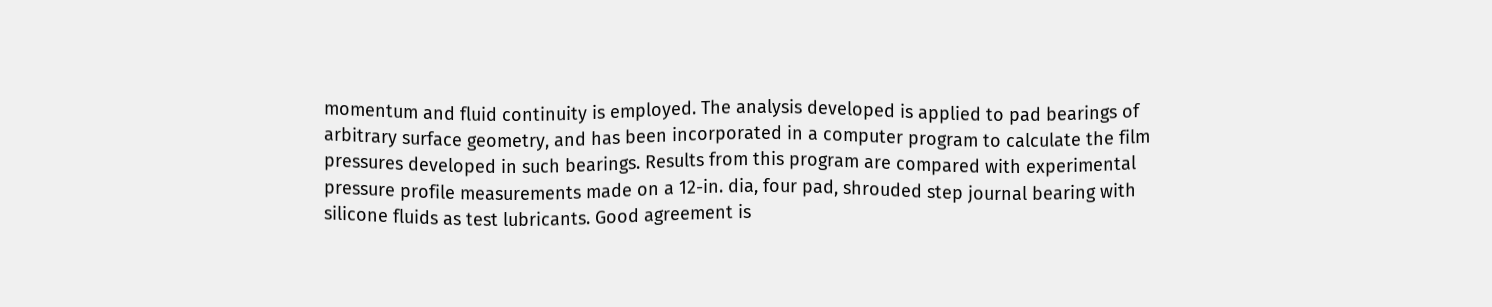momentum and fluid continuity is employed. The analysis developed is applied to pad bearings of arbitrary surface geometry, and has been incorporated in a computer program to calculate the film pressures developed in such bearings. Results from this program are compared with experimental pressure profile measurements made on a 12-in. dia, four pad, shrouded step journal bearing with silicone fluids as test lubricants. Good agreement is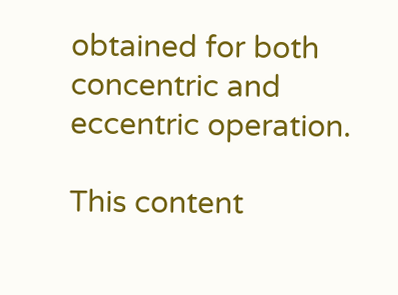obtained for both concentric and eccentric operation.

This content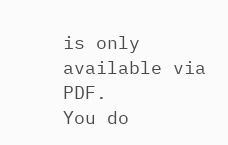is only available via PDF.
You do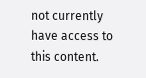not currently have access to this content.